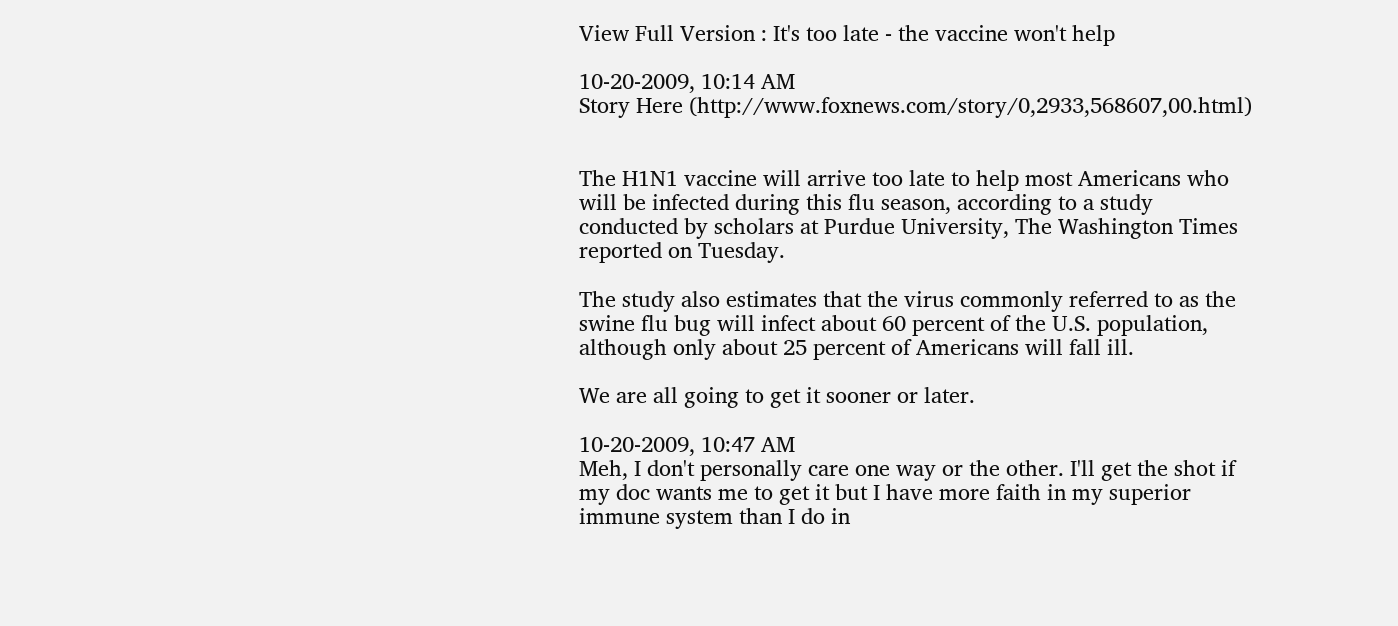View Full Version : It's too late - the vaccine won't help

10-20-2009, 10:14 AM
Story Here (http://www.foxnews.com/story/0,2933,568607,00.html)


The H1N1 vaccine will arrive too late to help most Americans who will be infected during this flu season, according to a study conducted by scholars at Purdue University, The Washington Times reported on Tuesday.

The study also estimates that the virus commonly referred to as the swine flu bug will infect about 60 percent of the U.S. population, although only about 25 percent of Americans will fall ill.

We are all going to get it sooner or later.

10-20-2009, 10:47 AM
Meh, I don't personally care one way or the other. I'll get the shot if my doc wants me to get it but I have more faith in my superior immune system than I do in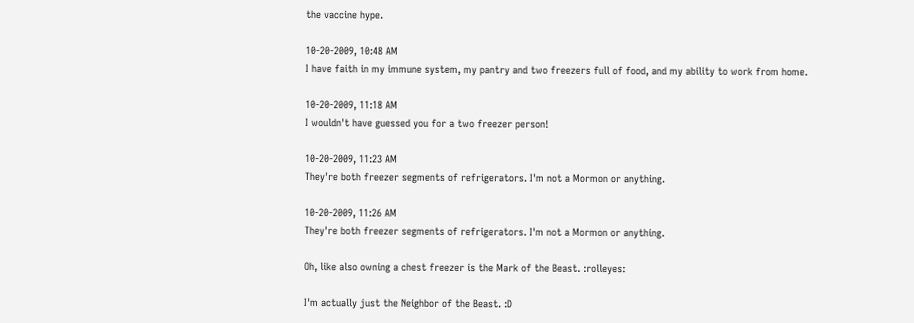the vaccine hype.

10-20-2009, 10:48 AM
I have faith in my immune system, my pantry and two freezers full of food, and my ability to work from home.

10-20-2009, 11:18 AM
I wouldn't have guessed you for a two freezer person!

10-20-2009, 11:23 AM
They're both freezer segments of refrigerators. I'm not a Mormon or anything.

10-20-2009, 11:26 AM
They're both freezer segments of refrigerators. I'm not a Mormon or anything.

Oh, like also owning a chest freezer is the Mark of the Beast. :rolleyes:

I'm actually just the Neighbor of the Beast. :D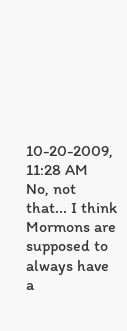10-20-2009, 11:28 AM
No, not that... I think Mormons are supposed to always have a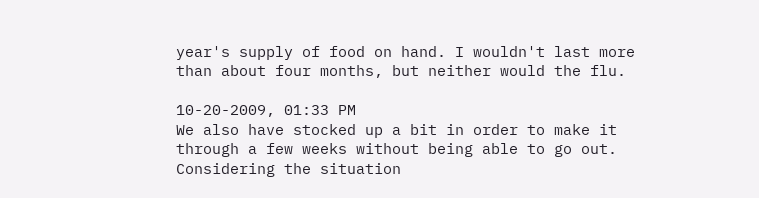year's supply of food on hand. I wouldn't last more than about four months, but neither would the flu.

10-20-2009, 01:33 PM
We also have stocked up a bit in order to make it through a few weeks without being able to go out.
Considering the situation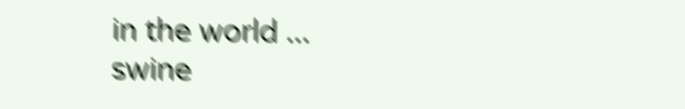in the world ... swine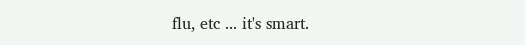flu, etc ... it's smart.